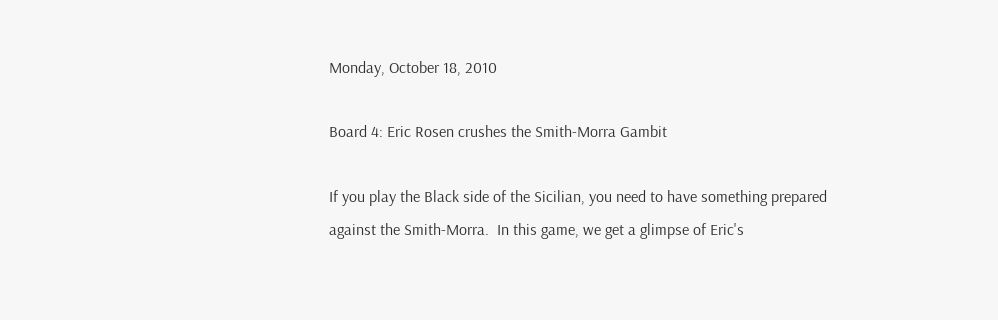Monday, October 18, 2010

Board 4: Eric Rosen crushes the Smith-Morra Gambit

If you play the Black side of the Sicilian, you need to have something prepared against the Smith-Morra.  In this game, we get a glimpse of Eric's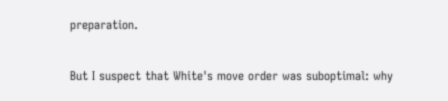preparation.

But I suspect that White's move order was suboptimal: why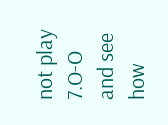not play 7.O-O and see how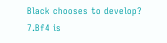Black chooses to develop?  7.Bf4 is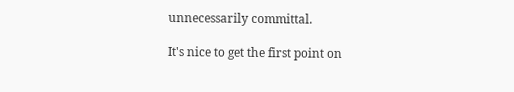unnecessarily committal.

It's nice to get the first point on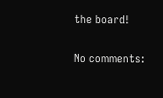the board!

No comments: